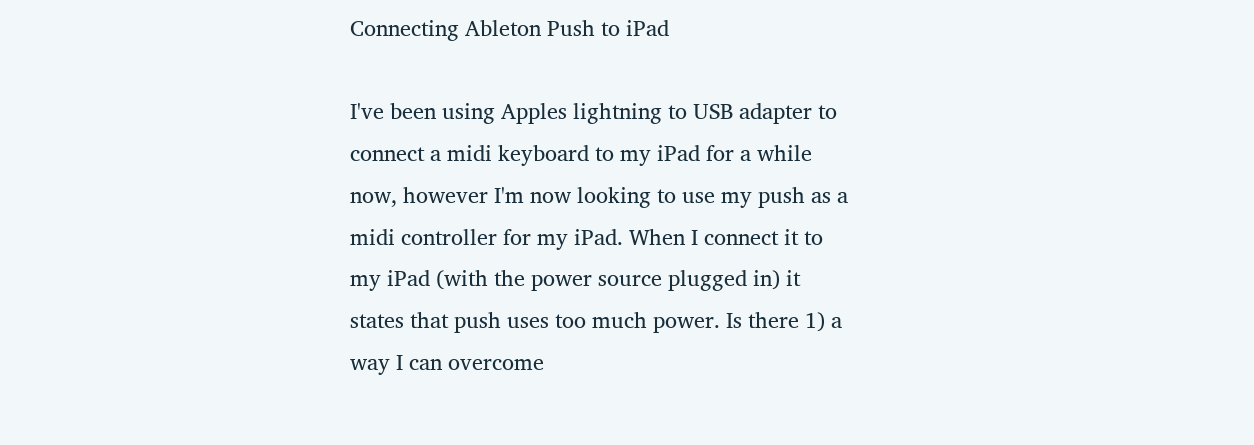Connecting Ableton Push to iPad

I've been using Apples lightning to USB adapter to connect a midi keyboard to my iPad for a while now, however I'm now looking to use my push as a midi controller for my iPad. When I connect it to my iPad (with the power source plugged in) it states that push uses too much power. Is there 1) a way I can overcome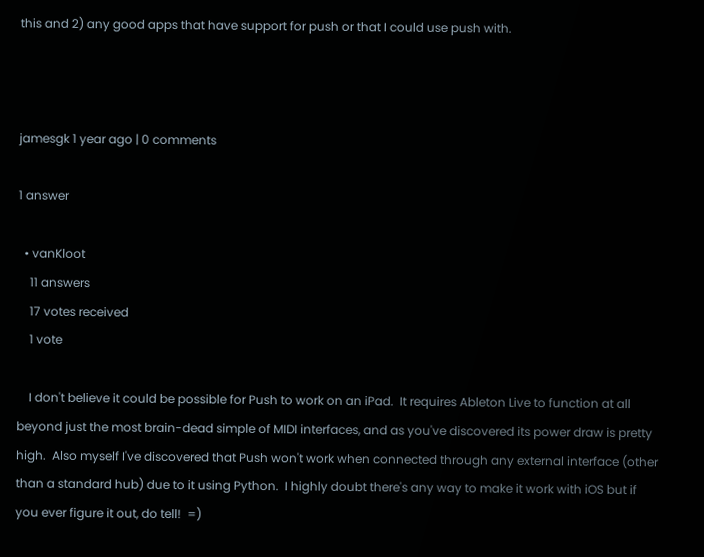this and 2) any good apps that have support for push or that I could use push with.



jamesgk 1 year ago | 0 comments

1 answer

  • vanKloot
    11 answers
    17 votes received
    1 vote

    I don't believe it could be possible for Push to work on an iPad.  It requires Ableton Live to function at all beyond just the most brain-dead simple of MIDI interfaces, and as you've discovered its power draw is pretty high.  Also myself I've discovered that Push won't work when connected through any external interface (other than a standard hub) due to it using Python.  I highly doubt there's any way to make it work with iOS but if you ever figure it out, do tell!  =)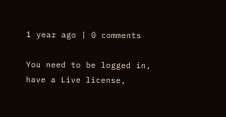1 year ago | 0 comments

You need to be logged in, have a Live license,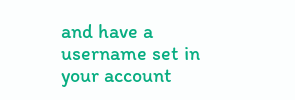and have a username set in your account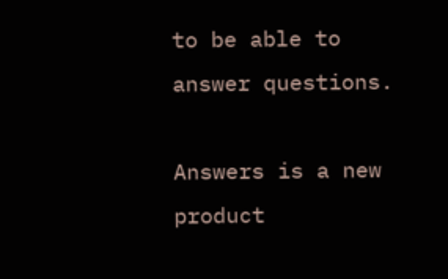to be able to answer questions.

Answers is a new product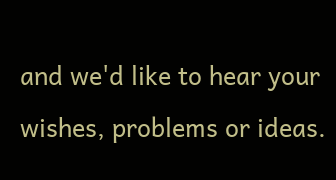and we'd like to hear your wishes, problems or ideas.